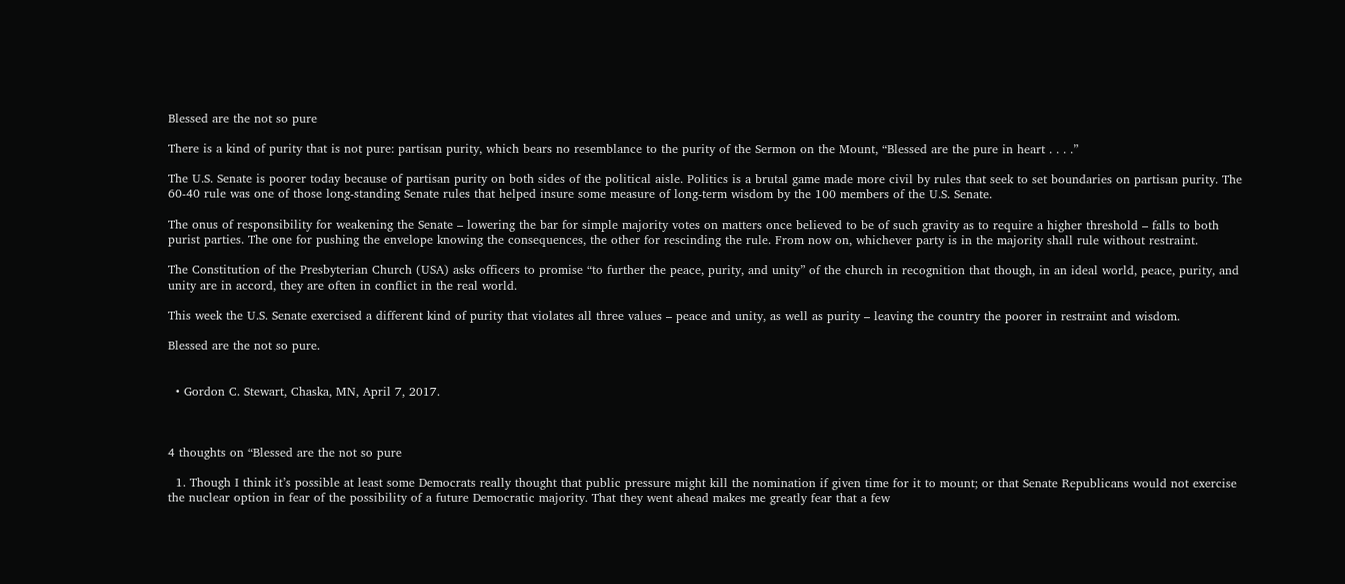Blessed are the not so pure

There is a kind of purity that is not pure: partisan purity, which bears no resemblance to the purity of the Sermon on the Mount, “Blessed are the pure in heart . . . .”

The U.S. Senate is poorer today because of partisan purity on both sides of the political aisle. Politics is a brutal game made more civil by rules that seek to set boundaries on partisan purity. The 60-40 rule was one of those long-standing Senate rules that helped insure some measure of long-term wisdom by the 100 members of the U.S. Senate.

The onus of responsibility for weakening the Senate – lowering the bar for simple majority votes on matters once believed to be of such gravity as to require a higher threshold – falls to both purist parties. The one for pushing the envelope knowing the consequences, the other for rescinding the rule. From now on, whichever party is in the majority shall rule without restraint.

The Constitution of the Presbyterian Church (USA) asks officers to promise “to further the peace, purity, and unity” of the church in recognition that though, in an ideal world, peace, purity, and unity are in accord, they are often in conflict in the real world.

This week the U.S. Senate exercised a different kind of purity that violates all three values – peace and unity, as well as purity – leaving the country the poorer in restraint and wisdom.

Blessed are the not so pure.


  • Gordon C. Stewart, Chaska, MN, April 7, 2017.



4 thoughts on “Blessed are the not so pure

  1. Though I think it’s possible at least some Democrats really thought that public pressure might kill the nomination if given time for it to mount; or that Senate Republicans would not exercise the nuclear option in fear of the possibility of a future Democratic majority. That they went ahead makes me greatly fear that a few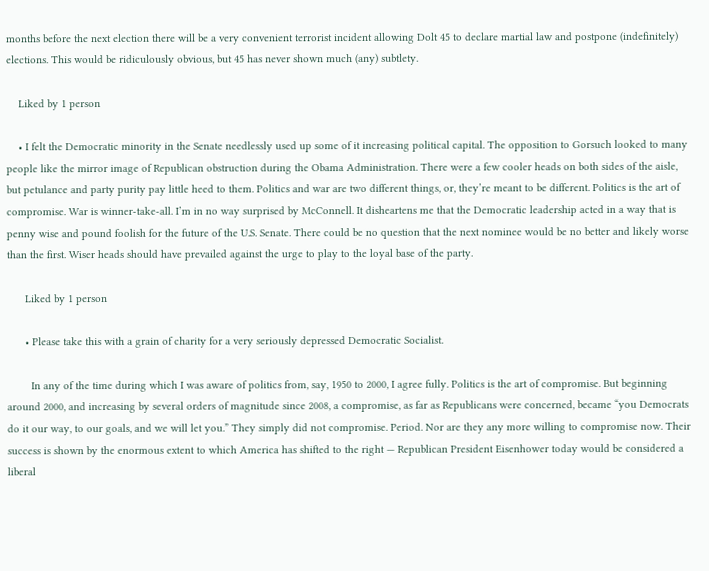months before the next election there will be a very convenient terrorist incident allowing Dolt 45 to declare martial law and postpone (indefinitely) elections. This would be ridiculously obvious, but 45 has never shown much (any) subtlety.

    Liked by 1 person

    • I felt the Democratic minority in the Senate needlessly used up some of it increasing political capital. The opposition to Gorsuch looked to many people like the mirror image of Republican obstruction during the Obama Administration. There were a few cooler heads on both sides of the aisle, but petulance and party purity pay little heed to them. Politics and war are two different things, or, they’re meant to be different. Politics is the art of compromise. War is winner-take-all. I’m in no way surprised by McConnell. It disheartens me that the Democratic leadership acted in a way that is penny wise and pound foolish for the future of the U.S. Senate. There could be no question that the next nominee would be no better and likely worse than the first. Wiser heads should have prevailed against the urge to play to the loyal base of the party.

      Liked by 1 person

      • Please take this with a grain of charity for a very seriously depressed Democratic Socialist.

        In any of the time during which I was aware of politics from, say, 1950 to 2000, I agree fully. Politics is the art of compromise. But beginning around 2000, and increasing by several orders of magnitude since 2008, a compromise, as far as Republicans were concerned, became “you Democrats do it our way, to our goals, and we will let you.” They simply did not compromise. Period. Nor are they any more willing to compromise now. Their success is shown by the enormous extent to which America has shifted to the right — Republican President Eisenhower today would be considered a liberal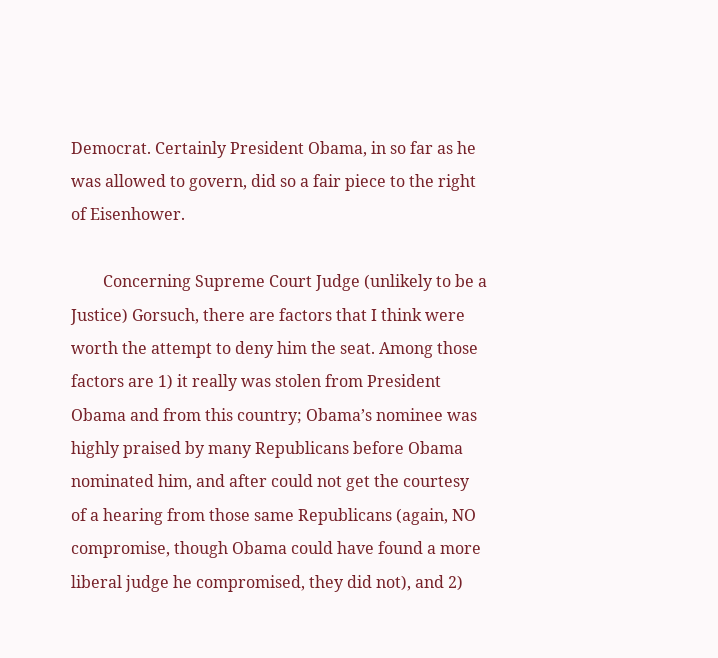Democrat. Certainly President Obama, in so far as he was allowed to govern, did so a fair piece to the right of Eisenhower.

        Concerning Supreme Court Judge (unlikely to be a Justice) Gorsuch, there are factors that I think were worth the attempt to deny him the seat. Among those factors are 1) it really was stolen from President Obama and from this country; Obama’s nominee was highly praised by many Republicans before Obama nominated him, and after could not get the courtesy of a hearing from those same Republicans (again, NO compromise, though Obama could have found a more liberal judge he compromised, they did not), and 2)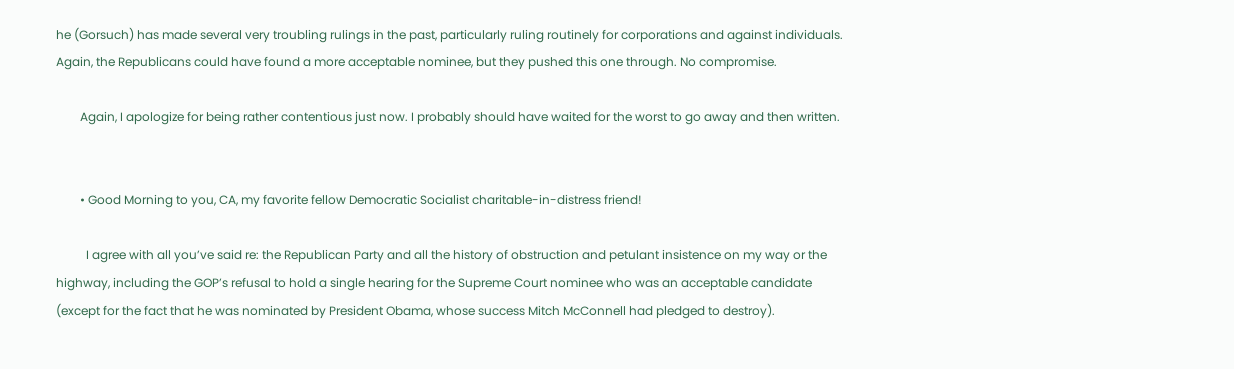he (Gorsuch) has made several very troubling rulings in the past, particularly ruling routinely for corporations and against individuals. Again, the Republicans could have found a more acceptable nominee, but they pushed this one through. No compromise.

        Again, I apologize for being rather contentious just now. I probably should have waited for the worst to go away and then written.


        • Good Morning to you, CA, my favorite fellow Democratic Socialist charitable-in-distress friend!

          I agree with all you’ve said re: the Republican Party and all the history of obstruction and petulant insistence on my way or the highway, including the GOP’s refusal to hold a single hearing for the Supreme Court nominee who was an acceptable candidate (except for the fact that he was nominated by President Obama, whose success Mitch McConnell had pledged to destroy).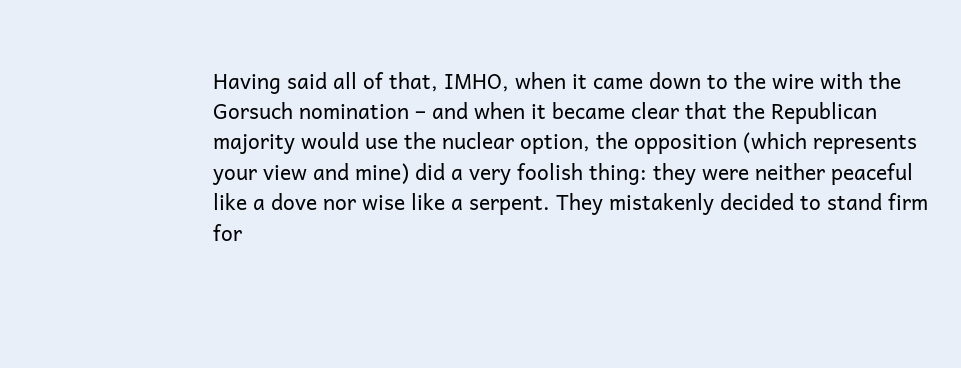Having said all of that, IMHO, when it came down to the wire with the Gorsuch nomination – and when it became clear that the Republican majority would use the nuclear option, the opposition (which represents your view and mine) did a very foolish thing: they were neither peaceful like a dove nor wise like a serpent. They mistakenly decided to stand firm for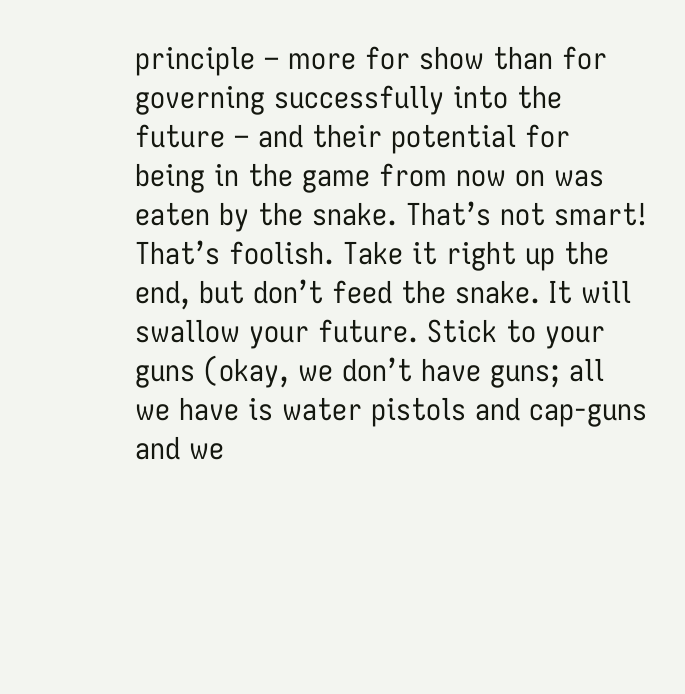principle – more for show than for governing successfully into the future – and their potential for being in the game from now on was eaten by the snake. That’s not smart! That’s foolish. Take it right up the end, but don’t feed the snake. It will swallow your future. Stick to your guns (okay, we don’t have guns; all we have is water pistols and cap-guns  and we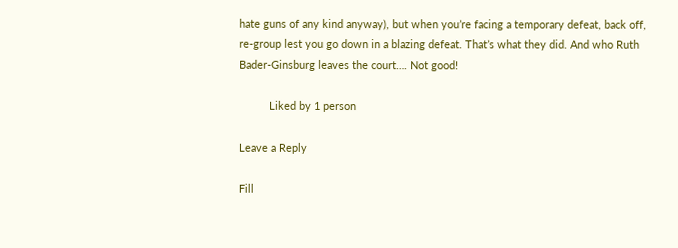hate guns of any kind anyway), but when you’re facing a temporary defeat, back off, re-group lest you go down in a blazing defeat. That’s what they did. And who Ruth Bader-Ginsburg leaves the court…. Not good!

          Liked by 1 person

Leave a Reply

Fill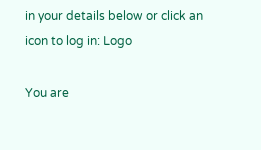in your details below or click an icon to log in: Logo

You are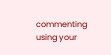commenting using your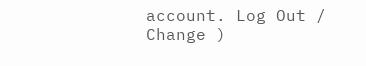account. Log Out /  Change )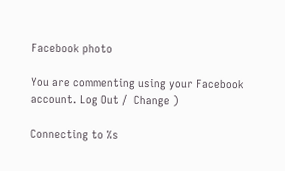Facebook photo

You are commenting using your Facebook account. Log Out /  Change )

Connecting to %s